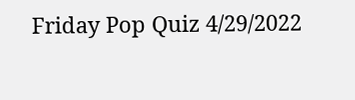Friday Pop Quiz 4/29/2022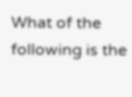What of the following is the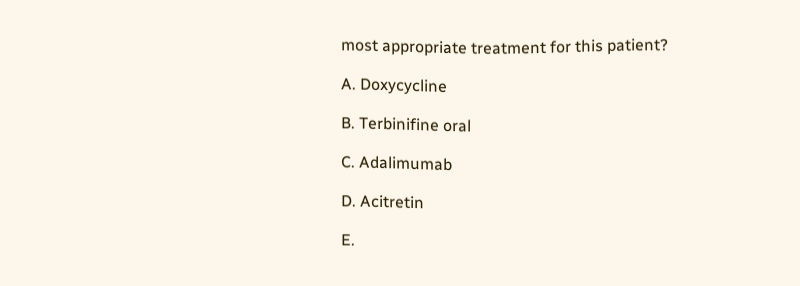most appropriate treatment for this patient?

A. Doxycycline

B. Terbinifine oral

C. Adalimumab

D. Acitretin

E.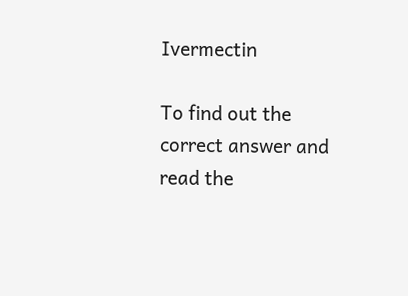Ivermectin

To find out the correct answer and read the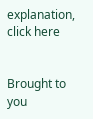explanation, click here


Brought to you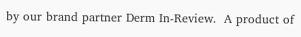by our brand partner Derm In-Review.  A product of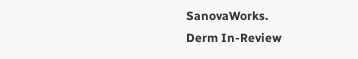SanovaWorks.
Derm In-Review